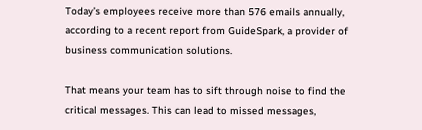Today’s employees receive more than 576 emails annually, according to a recent report from GuideSpark, a provider of business communication solutions.

That means your team has to sift through noise to find the critical messages. This can lead to missed messages,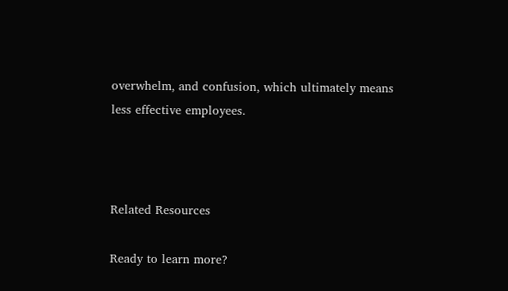overwhelm, and confusion, which ultimately means less effective employees.



Related Resources

Ready to learn more?